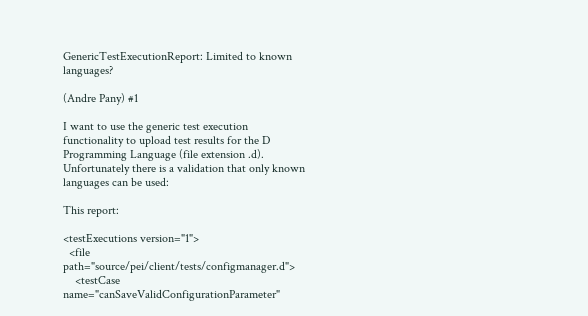GenericTestExecutionReport: Limited to known languages?

(Andre Pany) #1

I want to use the generic test execution functionality to upload test results for the D Programming Language (file extension .d). Unfortunately there is a validation that only known languages can be used:

This report:

<testExecutions version="1">
  <file path="source/pei/client/tests/configmanager.d">
    <testCase name="canSaveValidConfigurationParameter"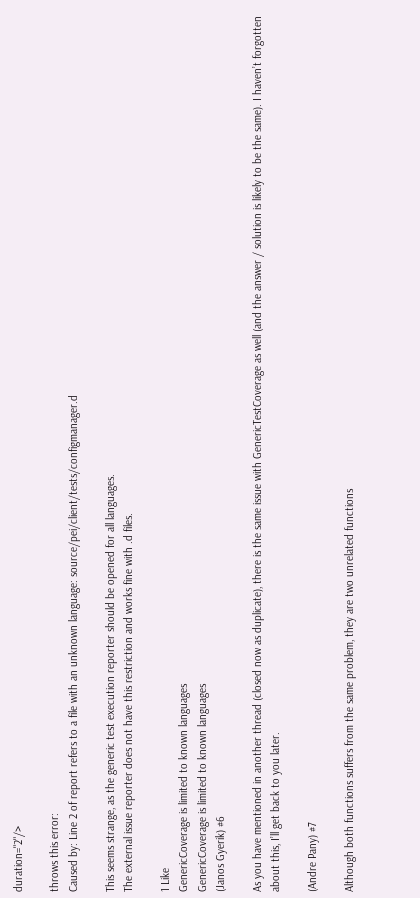duration="2"/>

throws this error:
Caused by: Line 2 of report refers to a file with an unknown language: source/pei/client/tests/configmanager.d

This seems strange, as the generic test execution reporter should be opened for all languages.
The external issue reporter does not have this restriction and works fine with .d files.

1 Like
GenericCoverage is limited to known languages
GenericCoverage is limited to known languages
(Janos Gyerik) #6

As you have mentioned in another thread (closed now as duplicate), there is the same issue with GenericTestCoverage as well (and the answer / solution is likely to be the same). I haven’t forgotten about this, I’ll get back to you later.

(Andre Pany) #7

Although both functions suffers from the same problem, they are two unrelated functions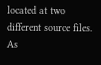located at two different source files. As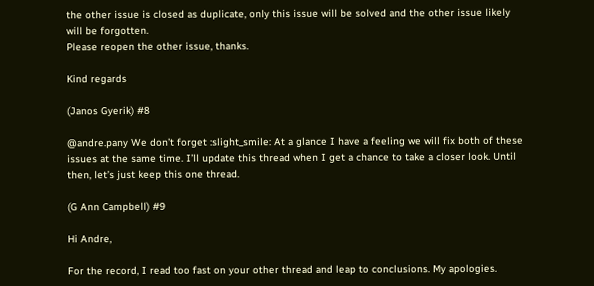the other issue is closed as duplicate, only this issue will be solved and the other issue likely will be forgotten.
Please reopen the other issue, thanks.

Kind regards

(Janos Gyerik) #8

@andre.pany We don’t forget :slight_smile: At a glance I have a feeling we will fix both of these issues at the same time. I’ll update this thread when I get a chance to take a closer look. Until then, let’s just keep this one thread.

(G Ann Campbell) #9

Hi Andre,

For the record, I read too fast on your other thread and leap to conclusions. My apologies.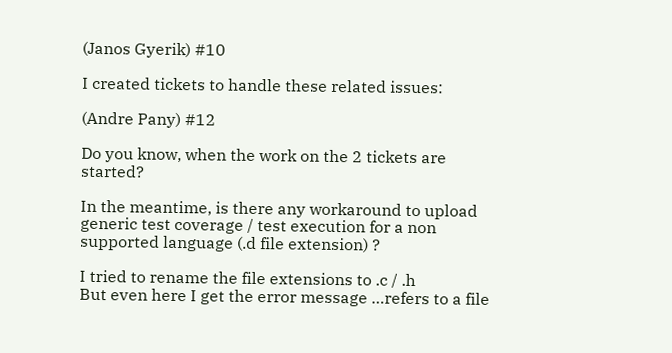(Janos Gyerik) #10

I created tickets to handle these related issues:

(Andre Pany) #12

Do you know, when the work on the 2 tickets are started?

In the meantime, is there any workaround to upload generic test coverage / test execution for a non supported language (.d file extension) ?

I tried to rename the file extensions to .c / .h
But even here I get the error message …refers to a file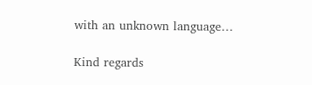with an unknown language…

Kind regards